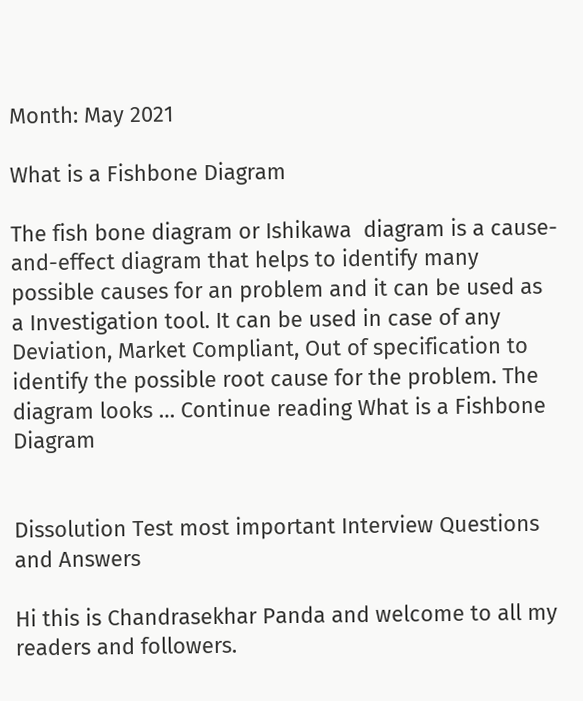Month: May 2021

What is a Fishbone Diagram

The fish bone diagram or Ishikawa  diagram is a cause-and-effect diagram that helps to identify many possible causes for an problem and it can be used as a Investigation tool. It can be used in case of any Deviation, Market Compliant, Out of specification to identify the possible root cause for the problem. The diagram looks … Continue reading What is a Fishbone Diagram


Dissolution Test most important Interview Questions and Answers

Hi this is Chandrasekhar Panda and welcome to all my readers and followers.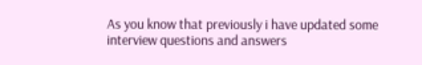As you know that previously i have updated some interview questions and answers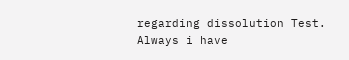regarding dissolution Test. Always i have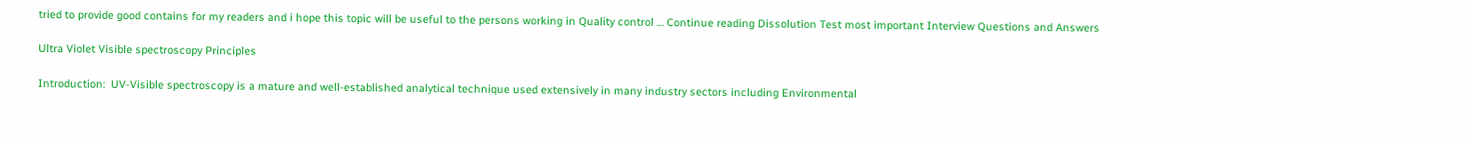tried to provide good contains for my readers and i hope this topic will be useful to the persons working in Quality control … Continue reading Dissolution Test most important Interview Questions and Answers

Ultra Violet Visible spectroscopy Principles

Introduction:  UV-Visible spectroscopy is a mature and well-established analytical technique used extensively in many industry sectors including Environmental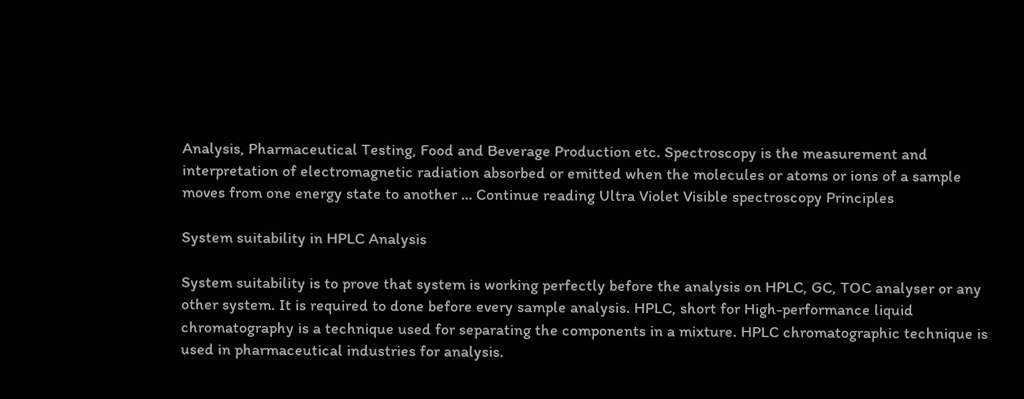Analysis, Pharmaceutical Testing, Food and Beverage Production etc. Spectroscopy is the measurement and interpretation of electromagnetic radiation absorbed or emitted when the molecules or atoms or ions of a sample moves from one energy state to another … Continue reading Ultra Violet Visible spectroscopy Principles

System suitability in HPLC Analysis

System suitability is to prove that system is working perfectly before the analysis on HPLC, GC, TOC analyser or any other system. It is required to done before every sample analysis. HPLC, short for High-performance liquid chromatography is a technique used for separating the components in a mixture. HPLC chromatographic technique is used in pharmaceutical industries for analysis.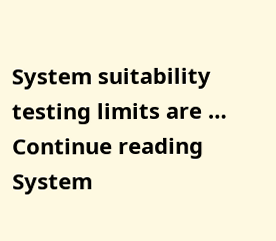System suitability testing limits are … Continue reading System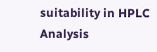suitability in HPLC Analysis